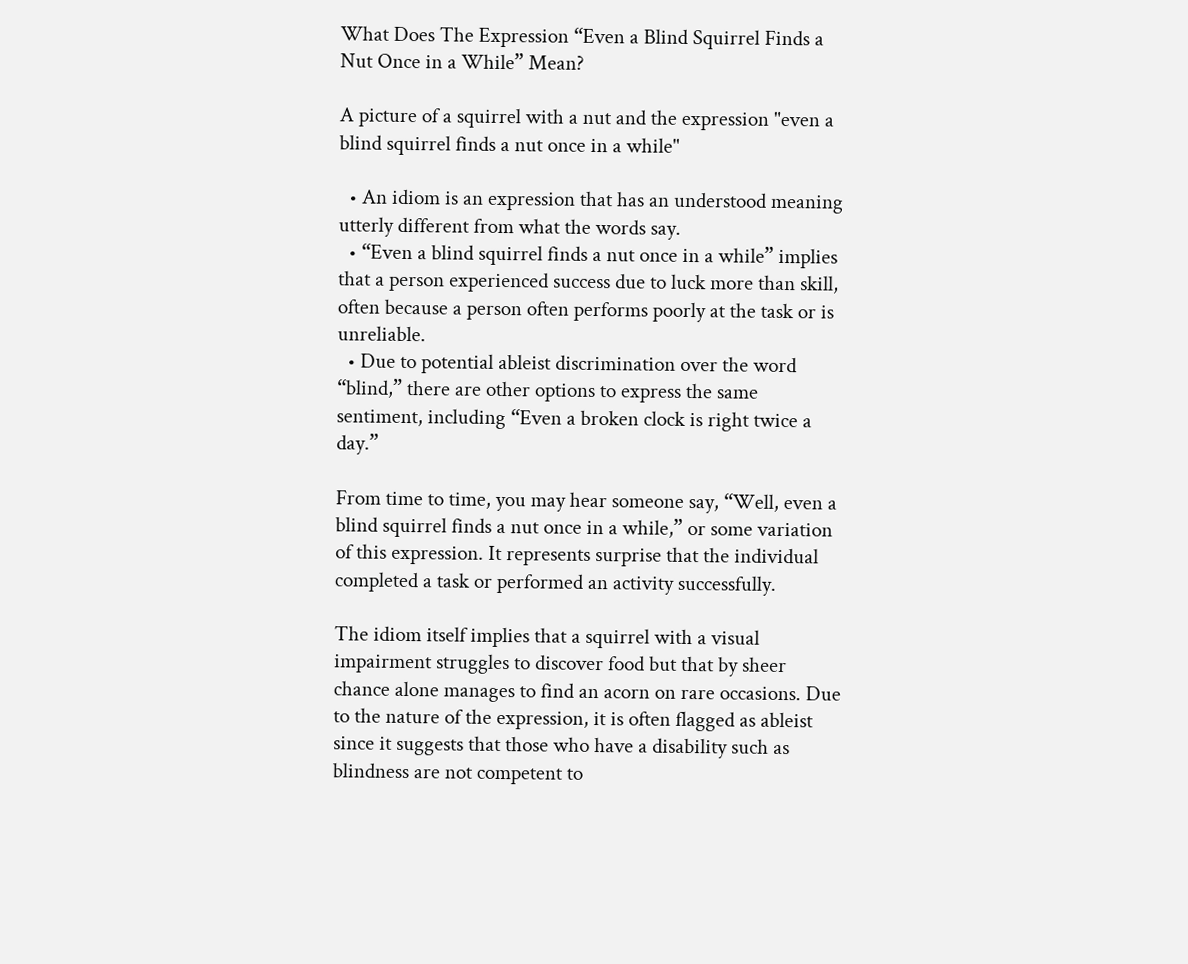What Does The Expression “Even a Blind Squirrel Finds a Nut Once in a While” Mean?

A picture of a squirrel with a nut and the expression "even a blind squirrel finds a nut once in a while"

  • An idiom is an expression that has an understood meaning utterly different from what the words say.
  • “Even a blind squirrel finds a nut once in a while” implies that a person experienced success due to luck more than skill, often because a person often performs poorly at the task or is unreliable.
  • Due to potential ableist discrimination over the word “blind,” there are other options to express the same sentiment, including “Even a broken clock is right twice a day.”

From time to time, you may hear someone say, “Well, even a blind squirrel finds a nut once in a while,” or some variation of this expression. It represents surprise that the individual completed a task or performed an activity successfully.

The idiom itself implies that a squirrel with a visual impairment struggles to discover food but that by sheer chance alone manages to find an acorn on rare occasions. Due to the nature of the expression, it is often flagged as ableist since it suggests that those who have a disability such as blindness are not competent to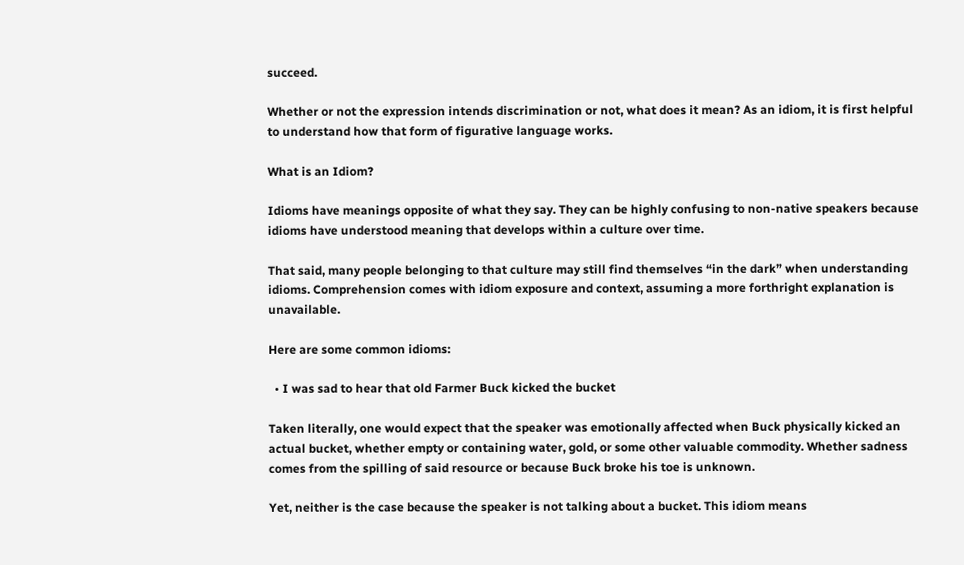succeed.

Whether or not the expression intends discrimination or not, what does it mean? As an idiom, it is first helpful to understand how that form of figurative language works.

What is an Idiom?

Idioms have meanings opposite of what they say. They can be highly confusing to non-native speakers because idioms have understood meaning that develops within a culture over time.

That said, many people belonging to that culture may still find themselves “in the dark” when understanding idioms. Comprehension comes with idiom exposure and context, assuming a more forthright explanation is unavailable.

Here are some common idioms:

  • I was sad to hear that old Farmer Buck kicked the bucket

Taken literally, one would expect that the speaker was emotionally affected when Buck physically kicked an actual bucket, whether empty or containing water, gold, or some other valuable commodity. Whether sadness comes from the spilling of said resource or because Buck broke his toe is unknown.

Yet, neither is the case because the speaker is not talking about a bucket. This idiom means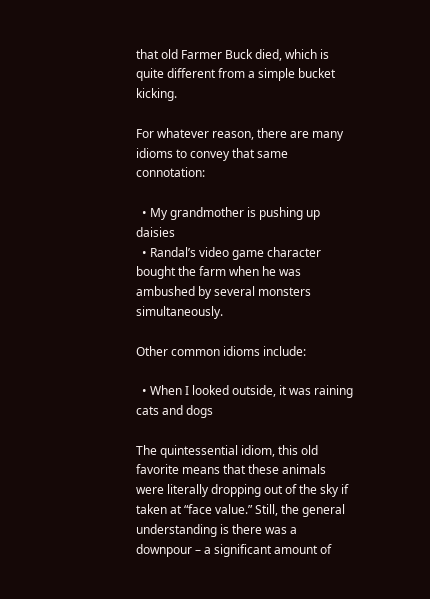that old Farmer Buck died, which is quite different from a simple bucket kicking.

For whatever reason, there are many idioms to convey that same connotation:

  • My grandmother is pushing up daisies
  • Randal’s video game character bought the farm when he was ambushed by several monsters simultaneously.

Other common idioms include:

  • When I looked outside, it was raining cats and dogs

The quintessential idiom, this old favorite means that these animals were literally dropping out of the sky if taken at “face value.” Still, the general understanding is there was a downpour – a significant amount of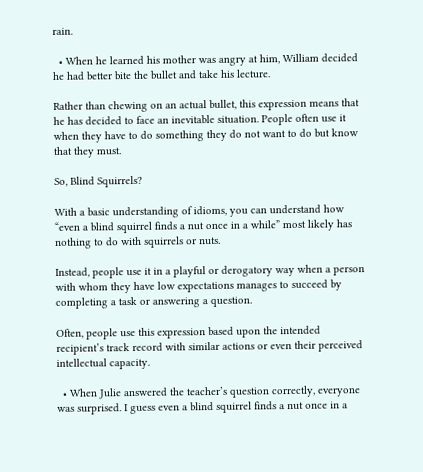rain.

  • When he learned his mother was angry at him, William decided he had better bite the bullet and take his lecture.

Rather than chewing on an actual bullet, this expression means that he has decided to face an inevitable situation. People often use it when they have to do something they do not want to do but know that they must.

So, Blind Squirrels?

With a basic understanding of idioms, you can understand how “even a blind squirrel finds a nut once in a while” most likely has nothing to do with squirrels or nuts.

Instead, people use it in a playful or derogatory way when a person with whom they have low expectations manages to succeed by completing a task or answering a question.

Often, people use this expression based upon the intended recipient’s track record with similar actions or even their perceived intellectual capacity.

  • When Julie answered the teacher’s question correctly, everyone was surprised. I guess even a blind squirrel finds a nut once in a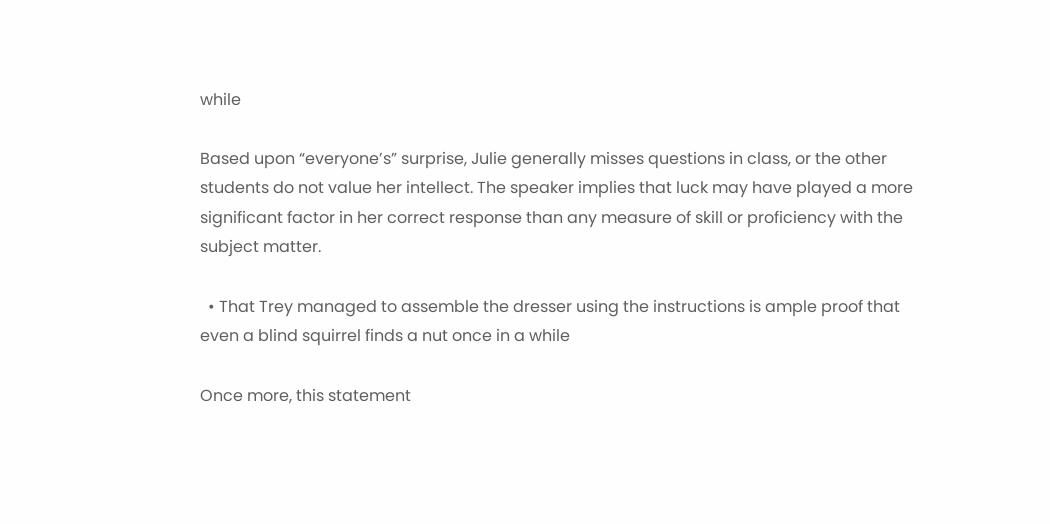while

Based upon “everyone’s” surprise, Julie generally misses questions in class, or the other students do not value her intellect. The speaker implies that luck may have played a more significant factor in her correct response than any measure of skill or proficiency with the subject matter.

  • That Trey managed to assemble the dresser using the instructions is ample proof that even a blind squirrel finds a nut once in a while

Once more, this statement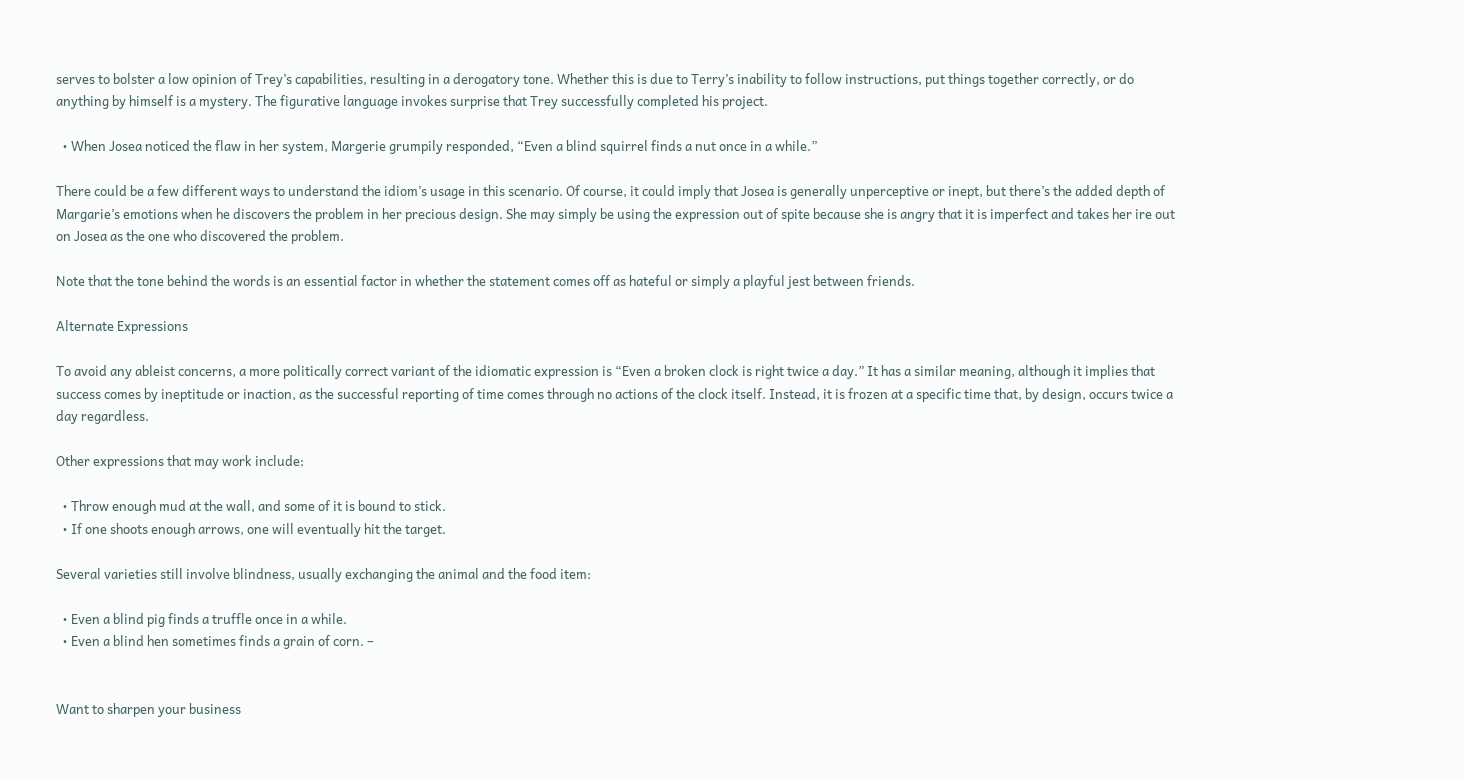serves to bolster a low opinion of Trey’s capabilities, resulting in a derogatory tone. Whether this is due to Terry’s inability to follow instructions, put things together correctly, or do anything by himself is a mystery. The figurative language invokes surprise that Trey successfully completed his project.

  • When Josea noticed the flaw in her system, Margerie grumpily responded, “Even a blind squirrel finds a nut once in a while.”

There could be a few different ways to understand the idiom’s usage in this scenario. Of course, it could imply that Josea is generally unperceptive or inept, but there’s the added depth of Margarie’s emotions when he discovers the problem in her precious design. She may simply be using the expression out of spite because she is angry that it is imperfect and takes her ire out on Josea as the one who discovered the problem.

Note that the tone behind the words is an essential factor in whether the statement comes off as hateful or simply a playful jest between friends.

Alternate Expressions

To avoid any ableist concerns, a more politically correct variant of the idiomatic expression is “Even a broken clock is right twice a day.” It has a similar meaning, although it implies that success comes by ineptitude or inaction, as the successful reporting of time comes through no actions of the clock itself. Instead, it is frozen at a specific time that, by design, occurs twice a day regardless.

Other expressions that may work include:

  • Throw enough mud at the wall, and some of it is bound to stick.
  • If one shoots enough arrows, one will eventually hit the target.

Several varieties still involve blindness, usually exchanging the animal and the food item:

  • Even a blind pig finds a truffle once in a while.
  • Even a blind hen sometimes finds a grain of corn. –


Want to sharpen your business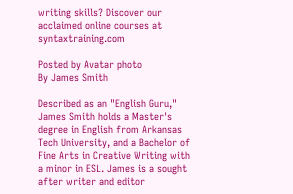writing skills? Discover our acclaimed online courses at syntaxtraining.com

Posted by Avatar photo
By James Smith

Described as an "English Guru," James Smith holds a Master's degree in English from Arkansas Tech University, and a Bachelor of Fine Arts in Creative Writing with a minor in ESL. James is a sought after writer and editor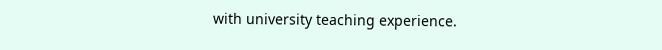with university teaching experience.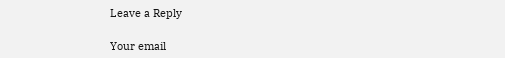Leave a Reply

Your email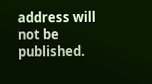address will not be published.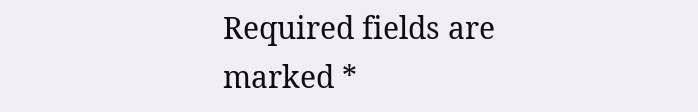Required fields are marked *